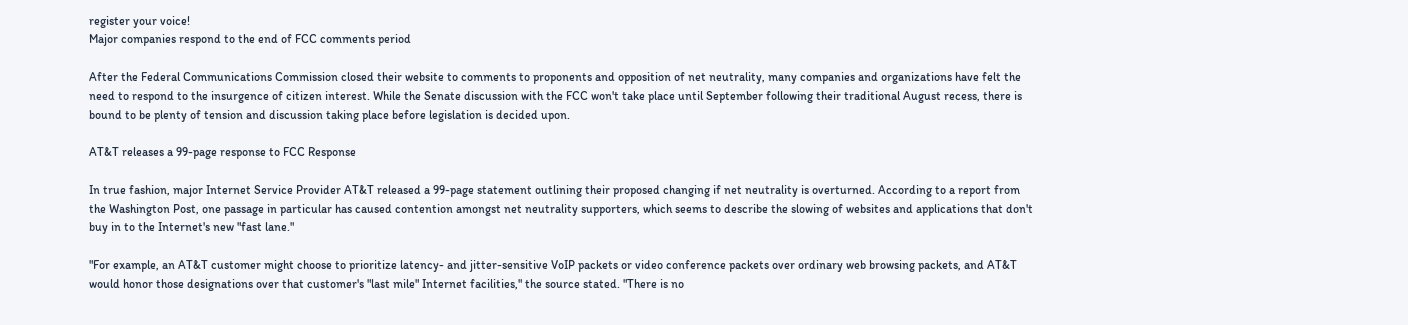register your voice!
Major companies respond to the end of FCC comments period

After the Federal Communications Commission closed their website to comments to proponents and opposition of net neutrality, many companies and organizations have felt the need to respond to the insurgence of citizen interest. While the Senate discussion with the FCC won't take place until September following their traditional August recess, there is bound to be plenty of tension and discussion taking place before legislation is decided upon.

AT&T releases a 99-page response to FCC Response

In true fashion, major Internet Service Provider AT&T released a 99-page statement outlining their proposed changing if net neutrality is overturned. According to a report from the Washington Post, one passage in particular has caused contention amongst net neutrality supporters, which seems to describe the slowing of websites and applications that don't buy in to the Internet's new "fast lane."

"For example, an AT&T customer might choose to prioritize latency- and jitter-sensitive VoIP packets or video conference packets over ordinary web browsing packets, and AT&T would honor those designations over that customer's "last mile" Internet facilities," the source stated. "There is no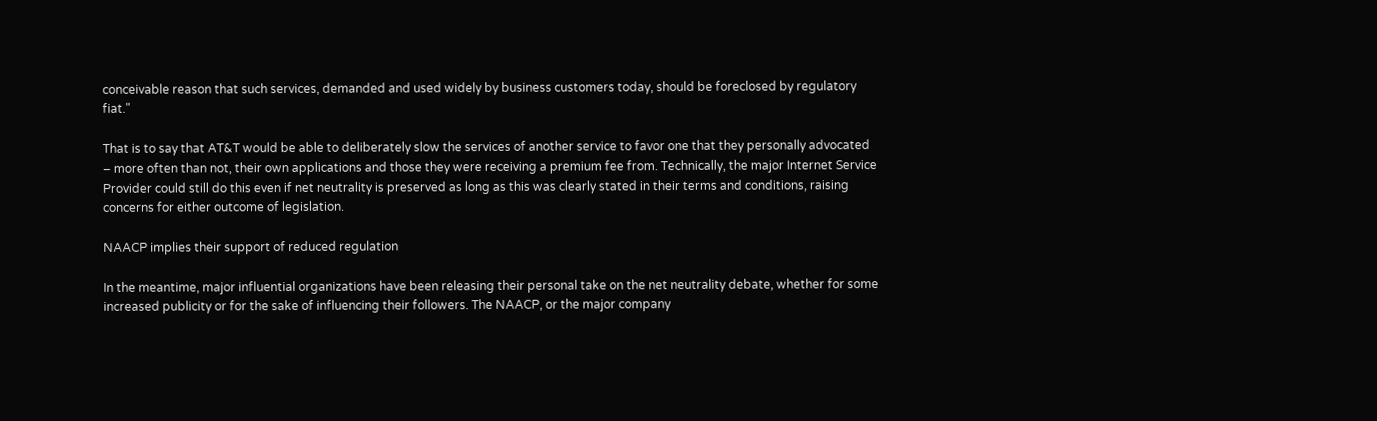conceivable reason that such services, demanded and used widely by business customers today, should be foreclosed by regulatory fiat."

That is to say that AT&T would be able to deliberately slow the services of another service to favor one that they personally advocated – more often than not, their own applications and those they were receiving a premium fee from. Technically, the major Internet Service Provider could still do this even if net neutrality is preserved as long as this was clearly stated in their terms and conditions, raising concerns for either outcome of legislation.

NAACP implies their support of reduced regulation

In the meantime, major influential organizations have been releasing their personal take on the net neutrality debate, whether for some increased publicity or for the sake of influencing their followers. The NAACP, or the major company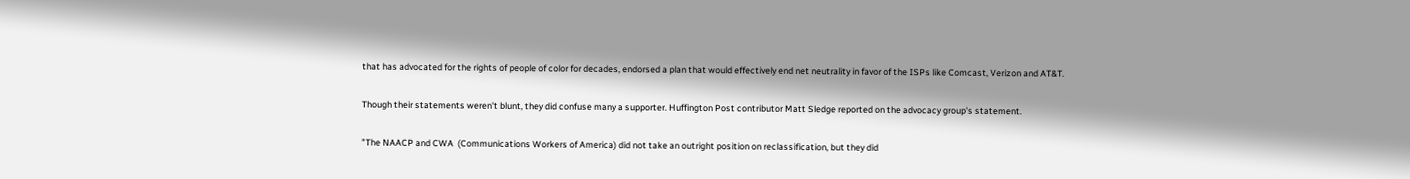that has advocated for the rights of people of color for decades, endorsed a plan that would effectively end net neutrality in favor of the ISPs like Comcast, Verizon and AT&T.

Though their statements weren't blunt, they did confuse many a supporter. Huffington Post contributor Matt Sledge reported on the advocacy group's statement.

"The NAACP and CWA  (Communications Workers of America) did not take an outright position on reclassification, but they did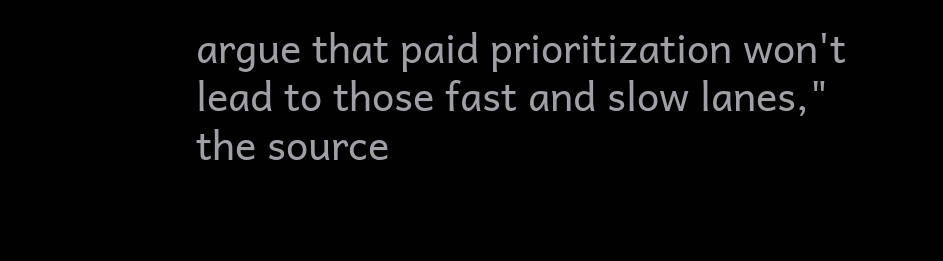argue that paid prioritization won't lead to those fast and slow lanes," the source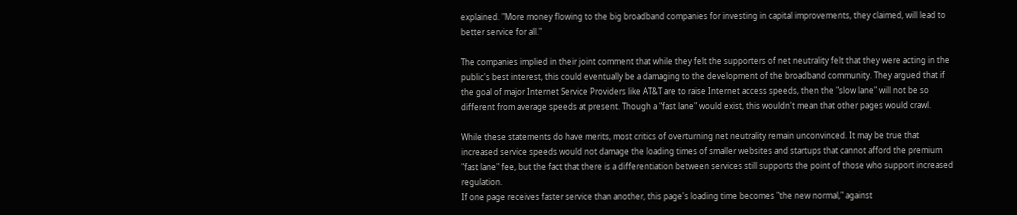explained. "More money flowing to the big broadband companies for investing in capital improvements, they claimed, will lead to better service for all."

The companies implied in their joint comment that while they felt the supporters of net neutrality felt that they were acting in the public's best interest, this could eventually be a damaging to the development of the broadband community. They argued that if the goal of major Internet Service Providers like AT&T are to raise Internet access speeds, then the "slow lane" will not be so different from average speeds at present. Though a "fast lane" would exist, this wouldn't mean that other pages would crawl.

While these statements do have merits, most critics of overturning net neutrality remain unconvinced. It may be true that increased service speeds would not damage the loading times of smaller websites and startups that cannot afford the premium "fast lane" fee, but the fact that there is a differentiation between services still supports the point of those who support increased regulation.
If one page receives faster service than another, this page's loading time becomes "the new normal," against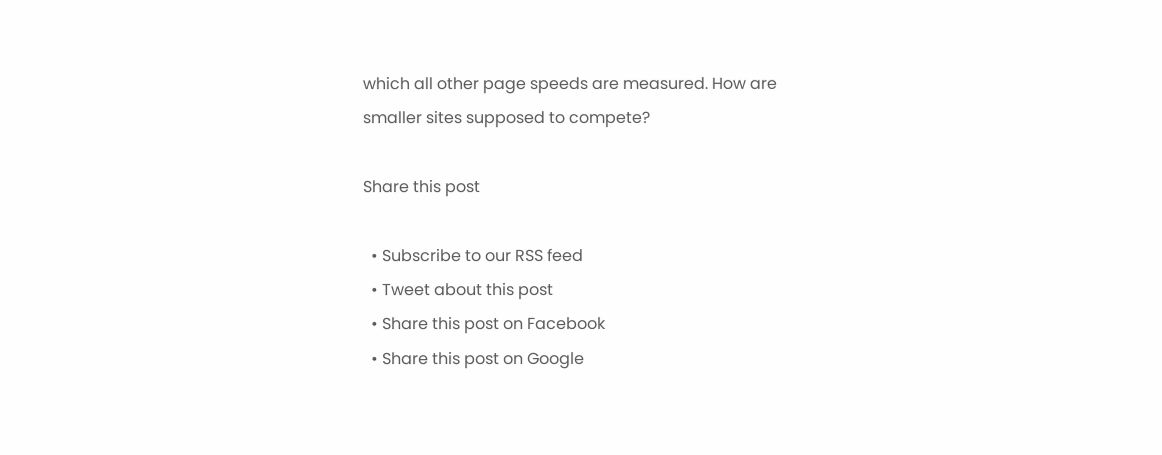which all other page speeds are measured. How are smaller sites supposed to compete?

Share this post

  • Subscribe to our RSS feed
  • Tweet about this post
  • Share this post on Facebook
  • Share this post on Google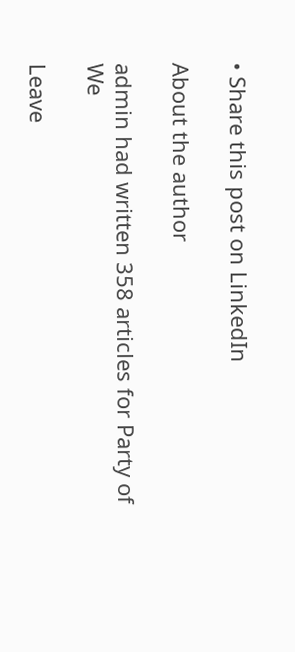• Share this post on LinkedIn

About the author

admin had written 358 articles for Party of We

Leave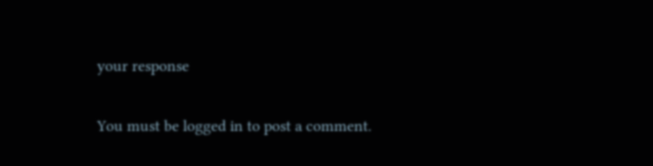your response

You must be logged in to post a comment.